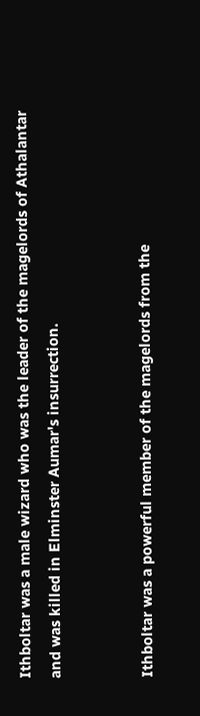Ithboltar was a male wizard who was the leader of the magelords of Athalantar and was killed in Elminster Aumar's insurrection.


Ithboltar was a powerful member of the magelords from the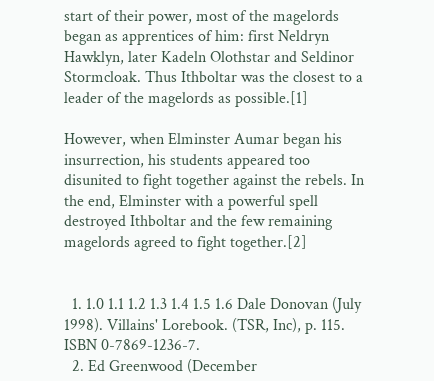start of their power, most of the magelords began as apprentices of him: first Neldryn Hawklyn, later Kadeln Olothstar and Seldinor Stormcloak. Thus Ithboltar was the closest to a leader of the magelords as possible.[1]

However, when Elminster Aumar began his insurrection, his students appeared too disunited to fight together against the rebels. In the end, Elminster with a powerful spell destroyed Ithboltar and the few remaining magelords agreed to fight together.[2]


  1. 1.0 1.1 1.2 1.3 1.4 1.5 1.6 Dale Donovan (July 1998). Villains' Lorebook. (TSR, Inc), p. 115. ISBN 0-7869-1236-7.
  2. Ed Greenwood (December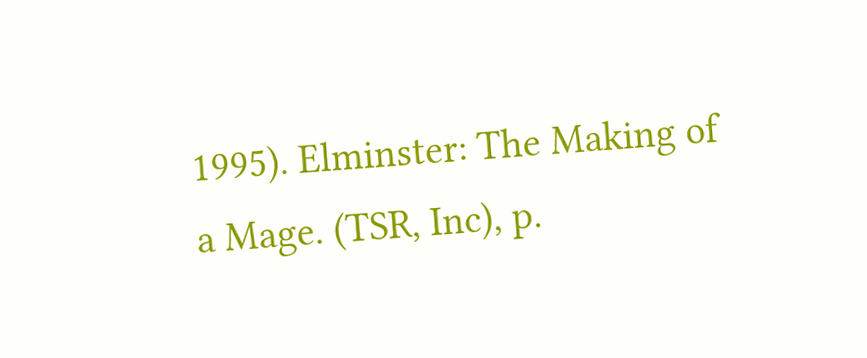1995). Elminster: The Making of a Mage. (TSR, Inc), p.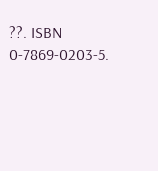??. ISBN 0-7869-0203-5.